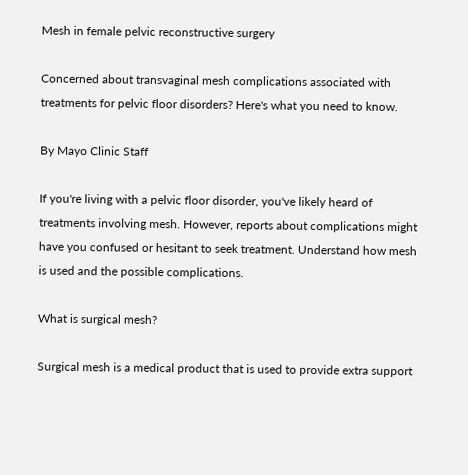Mesh in female pelvic reconstructive surgery

Concerned about transvaginal mesh complications associated with treatments for pelvic floor disorders? Here's what you need to know.

By Mayo Clinic Staff

If you're living with a pelvic floor disorder, you've likely heard of treatments involving mesh. However, reports about complications might have you confused or hesitant to seek treatment. Understand how mesh is used and the possible complications.

What is surgical mesh?

Surgical mesh is a medical product that is used to provide extra support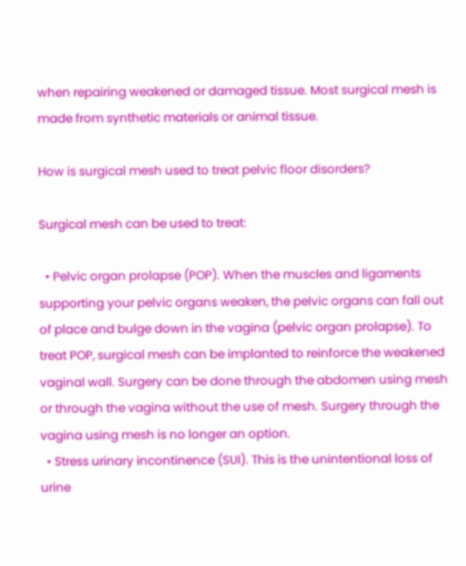when repairing weakened or damaged tissue. Most surgical mesh is made from synthetic materials or animal tissue.

How is surgical mesh used to treat pelvic floor disorders?

Surgical mesh can be used to treat:

  • Pelvic organ prolapse (POP). When the muscles and ligaments supporting your pelvic organs weaken, the pelvic organs can fall out of place and bulge down in the vagina (pelvic organ prolapse). To treat POP, surgical mesh can be implanted to reinforce the weakened vaginal wall. Surgery can be done through the abdomen using mesh or through the vagina without the use of mesh. Surgery through the vagina using mesh is no longer an option.
  • Stress urinary incontinence (SUI). This is the unintentional loss of urine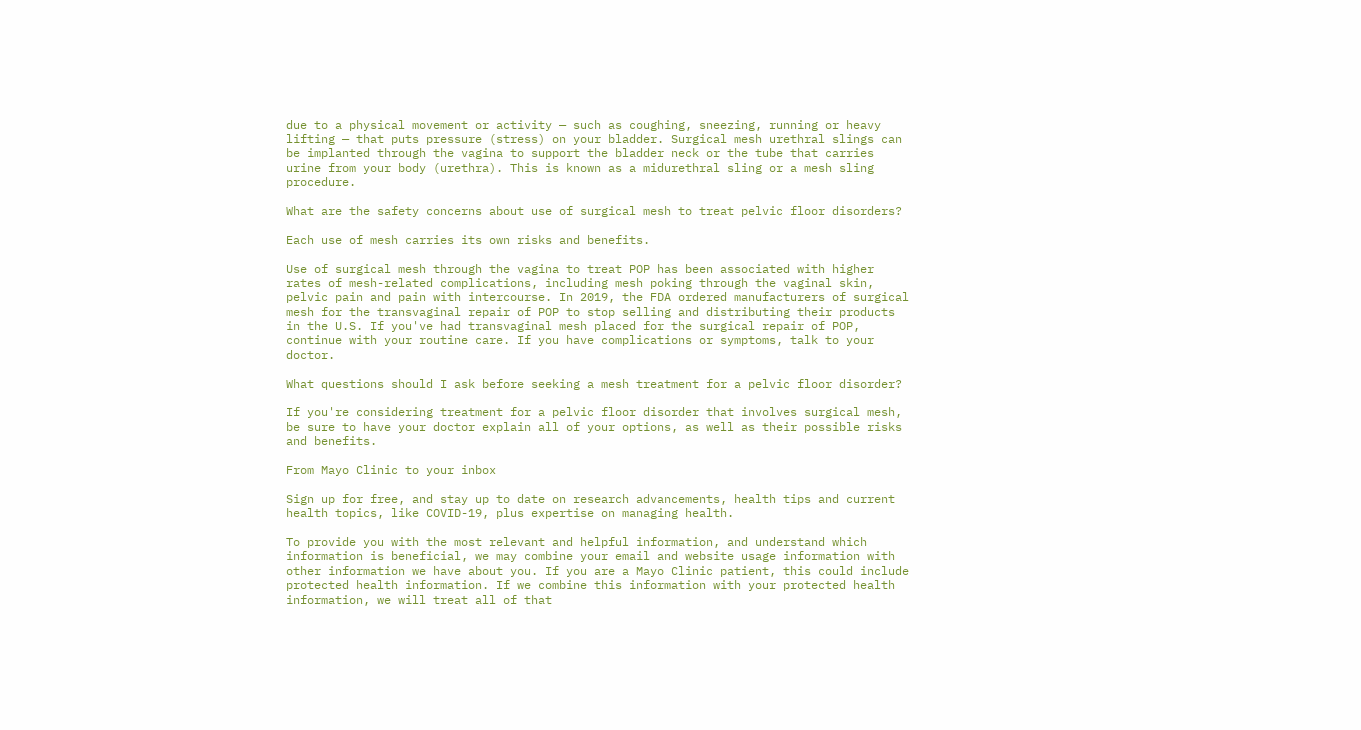due to a physical movement or activity — such as coughing, sneezing, running or heavy lifting — that puts pressure (stress) on your bladder. Surgical mesh urethral slings can be implanted through the vagina to support the bladder neck or the tube that carries urine from your body (urethra). This is known as a midurethral sling or a mesh sling procedure.

What are the safety concerns about use of surgical mesh to treat pelvic floor disorders?

Each use of mesh carries its own risks and benefits.

Use of surgical mesh through the vagina to treat POP has been associated with higher rates of mesh-related complications, including mesh poking through the vaginal skin, pelvic pain and pain with intercourse. In 2019, the FDA ordered manufacturers of surgical mesh for the transvaginal repair of POP to stop selling and distributing their products in the U.S. If you've had transvaginal mesh placed for the surgical repair of POP, continue with your routine care. If you have complications or symptoms, talk to your doctor.

What questions should I ask before seeking a mesh treatment for a pelvic floor disorder?

If you're considering treatment for a pelvic floor disorder that involves surgical mesh, be sure to have your doctor explain all of your options, as well as their possible risks and benefits.

From Mayo Clinic to your inbox

Sign up for free, and stay up to date on research advancements, health tips and current health topics, like COVID-19, plus expertise on managing health.

To provide you with the most relevant and helpful information, and understand which information is beneficial, we may combine your email and website usage information with other information we have about you. If you are a Mayo Clinic patient, this could include protected health information. If we combine this information with your protected health information, we will treat all of that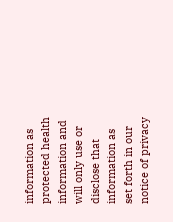information as protected health information and will only use or disclose that information as set forth in our notice of privacy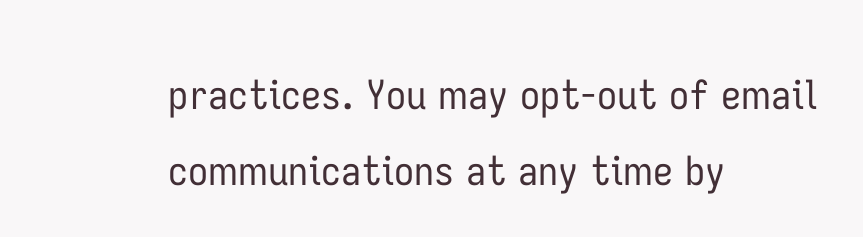practices. You may opt-out of email communications at any time by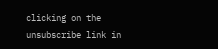clicking on the unsubscribe link in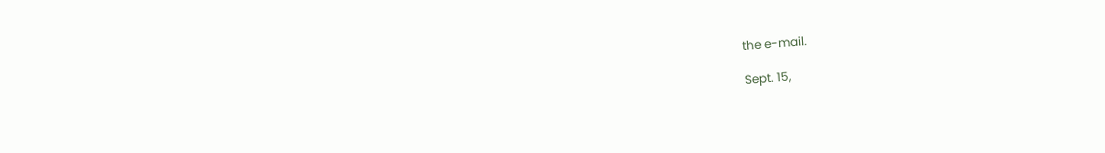the e-mail.

Sept. 15,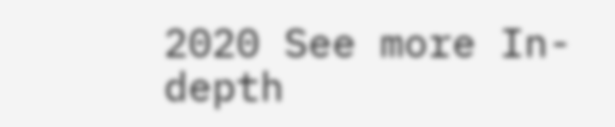2020 See more In-depth